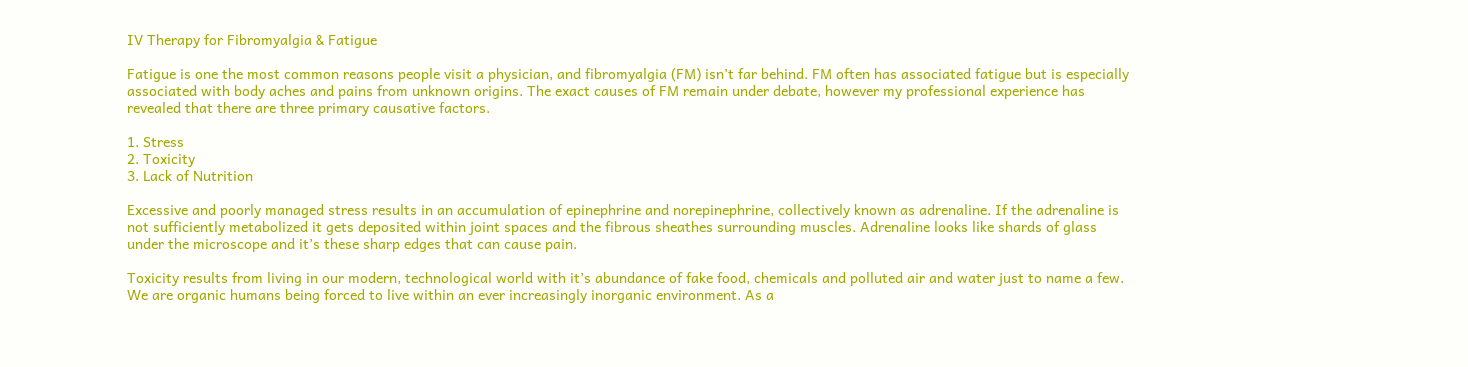IV Therapy for Fibromyalgia & Fatigue

Fatigue is one the most common reasons people visit a physician, and fibromyalgia (FM) isn’t far behind. FM often has associated fatigue but is especially associated with body aches and pains from unknown origins. The exact causes of FM remain under debate, however my professional experience has revealed that there are three primary causative factors.

1. Stress
2. Toxicity
3. Lack of Nutrition

Excessive and poorly managed stress results in an accumulation of epinephrine and norepinephrine, collectively known as adrenaline. If the adrenaline is not sufficiently metabolized it gets deposited within joint spaces and the fibrous sheathes surrounding muscles. Adrenaline looks like shards of glass under the microscope and it’s these sharp edges that can cause pain.

Toxicity results from living in our modern, technological world with it’s abundance of fake food, chemicals and polluted air and water just to name a few. We are organic humans being forced to live within an ever increasingly inorganic environment. As a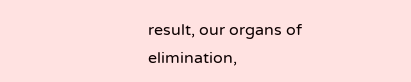result, our organs of elimination,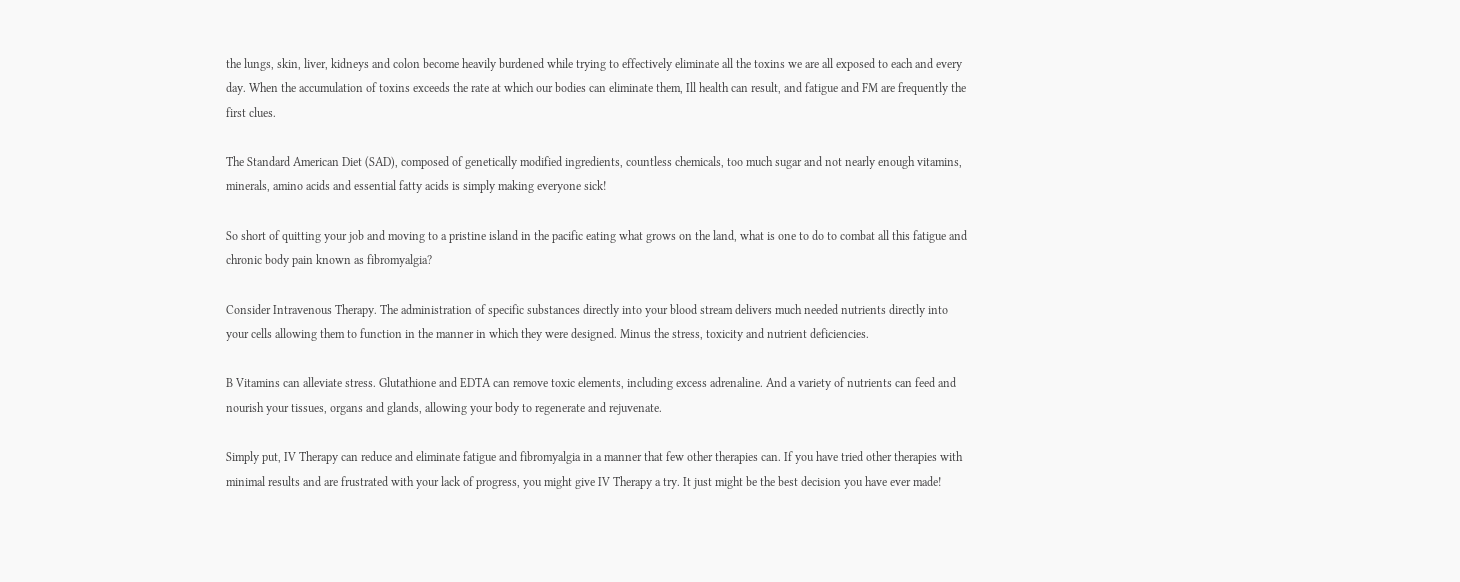the lungs, skin, liver, kidneys and colon become heavily burdened while trying to effectively eliminate all the toxins we are all exposed to each and every day. When the accumulation of toxins exceeds the rate at which our bodies can eliminate them, Ill health can result, and fatigue and FM are frequently the first clues.

The Standard American Diet (SAD), composed of genetically modified ingredients, countless chemicals, too much sugar and not nearly enough vitamins, minerals, amino acids and essential fatty acids is simply making everyone sick!

So short of quitting your job and moving to a pristine island in the pacific eating what grows on the land, what is one to do to combat all this fatigue and chronic body pain known as fibromyalgia?

Consider Intravenous Therapy. The administration of specific substances directly into your blood stream delivers much needed nutrients directly into your cells allowing them to function in the manner in which they were designed. Minus the stress, toxicity and nutrient deficiencies.

B Vitamins can alleviate stress. Glutathione and EDTA can remove toxic elements, including excess adrenaline. And a variety of nutrients can feed and nourish your tissues, organs and glands, allowing your body to regenerate and rejuvenate.

Simply put, IV Therapy can reduce and eliminate fatigue and fibromyalgia in a manner that few other therapies can. If you have tried other therapies with minimal results and are frustrated with your lack of progress, you might give IV Therapy a try. It just might be the best decision you have ever made!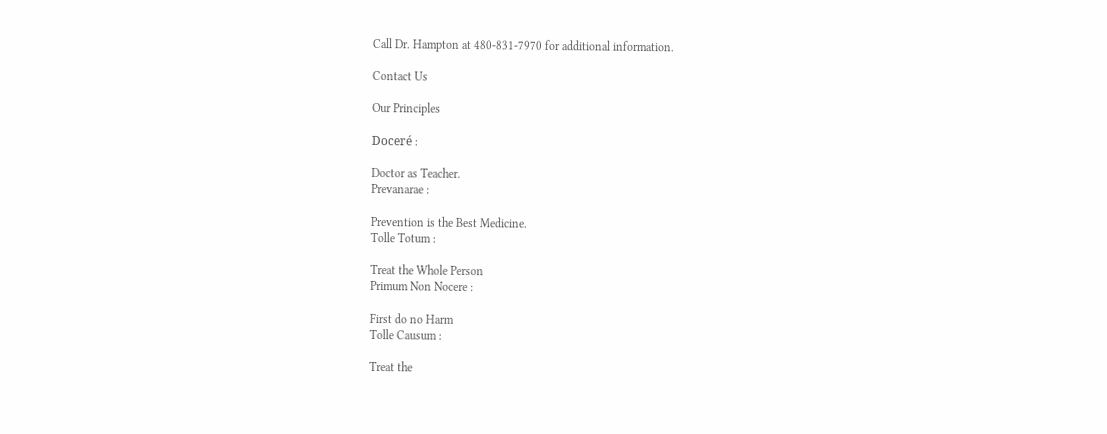Call Dr. Hampton at 480-831-7970 for additional information.

Contact Us

Our Principles

Doceré :

Doctor as Teacher.
Prevanarae :

Prevention is the Best Medicine.
Tolle Totum :

Treat the Whole Person
Primum Non Nocere :

First do no Harm
Tolle Causum :

Treat the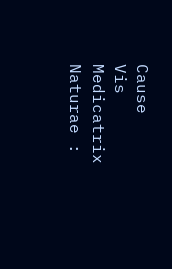Cause
Vis Medicatrix Naturae :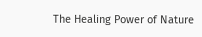The Healing Power of Nature